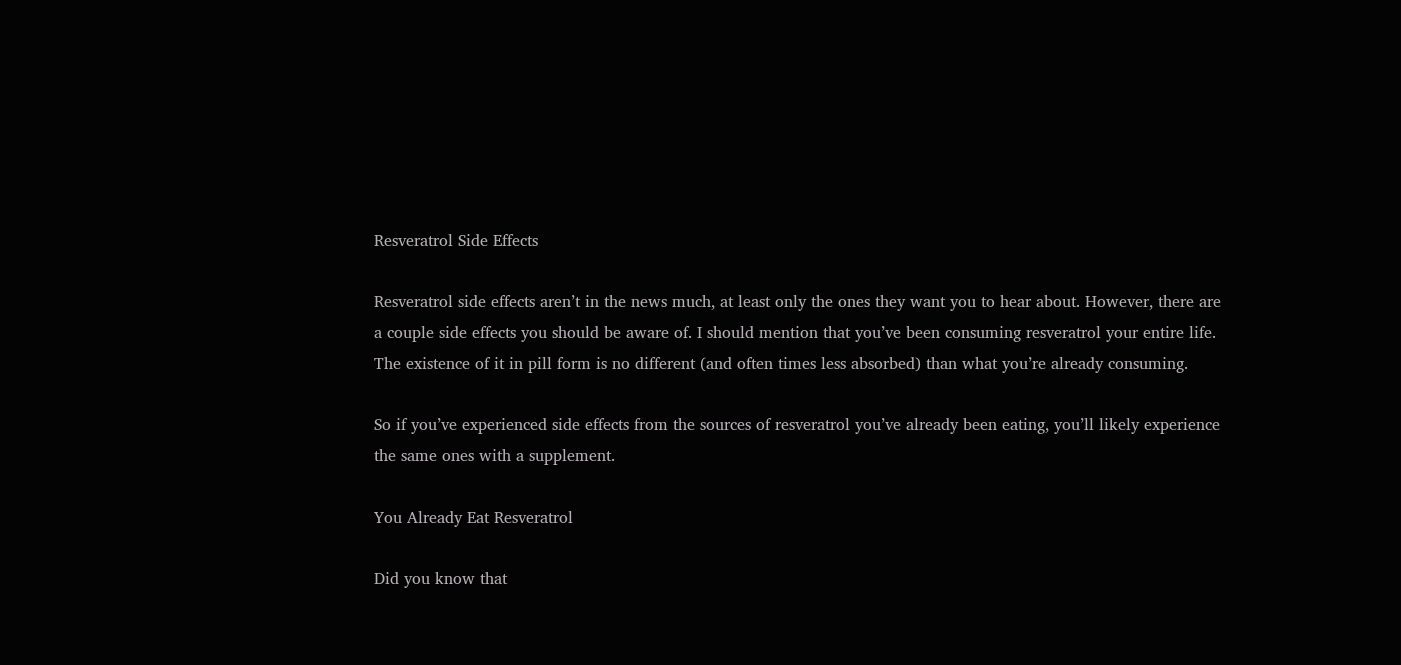Resveratrol Side Effects

Resveratrol side effects aren’t in the news much, at least only the ones they want you to hear about. However, there are a couple side effects you should be aware of. I should mention that you’ve been consuming resveratrol your entire life. The existence of it in pill form is no different (and often times less absorbed) than what you’re already consuming.

So if you’ve experienced side effects from the sources of resveratrol you’ve already been eating, you’ll likely experience the same ones with a supplement.

You Already Eat Resveratrol

Did you know that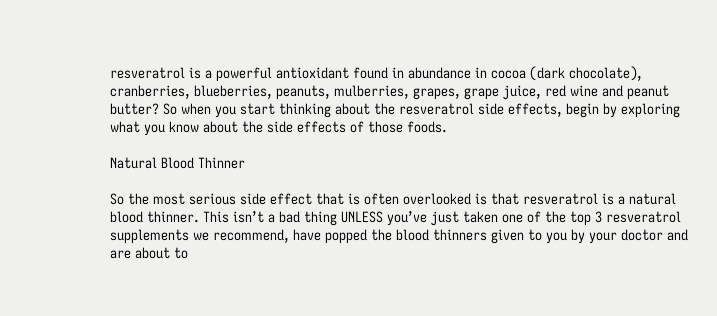resveratrol is a powerful antioxidant found in abundance in cocoa (dark chocolate), cranberries, blueberries, peanuts, mulberries, grapes, grape juice, red wine and peanut butter? So when you start thinking about the resveratrol side effects, begin by exploring what you know about the side effects of those foods.

Natural Blood Thinner

So the most serious side effect that is often overlooked is that resveratrol is a natural blood thinner. This isn’t a bad thing UNLESS you’ve just taken one of the top 3 resveratrol supplements we recommend, have popped the blood thinners given to you by your doctor and are about to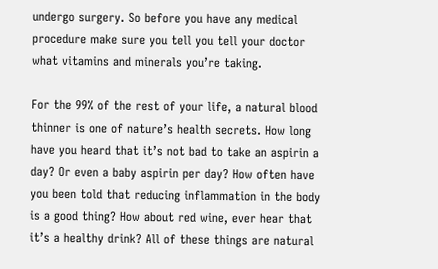undergo surgery. So before you have any medical procedure make sure you tell you tell your doctor what vitamins and minerals you’re taking.

For the 99% of the rest of your life, a natural blood thinner is one of nature’s health secrets. How long have you heard that it’s not bad to take an aspirin a day? Or even a baby aspirin per day? How often have you been told that reducing inflammation in the body is a good thing? How about red wine, ever hear that it’s a healthy drink? All of these things are natural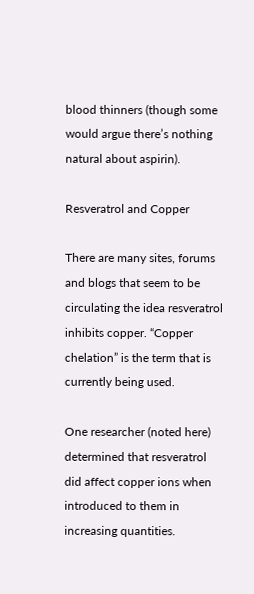blood thinners (though some would argue there’s nothing natural about aspirin).

Resveratrol and Copper

There are many sites, forums and blogs that seem to be circulating the idea resveratrol inhibits copper. “Copper chelation” is the term that is currently being used.

One researcher (noted here) determined that resveratrol did affect copper ions when introduced to them in increasing quantities.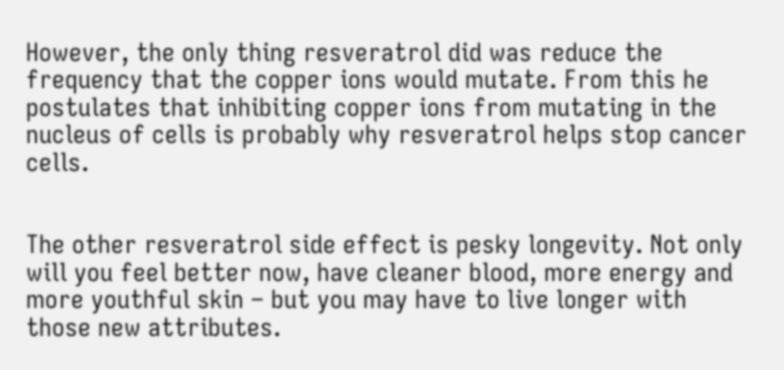However, the only thing resveratrol did was reduce the frequency that the copper ions would mutate. From this he postulates that inhibiting copper ions from mutating in the nucleus of cells is probably why resveratrol helps stop cancer cells.


The other resveratrol side effect is pesky longevity. Not only will you feel better now, have cleaner blood, more energy and more youthful skin – but you may have to live longer with those new attributes.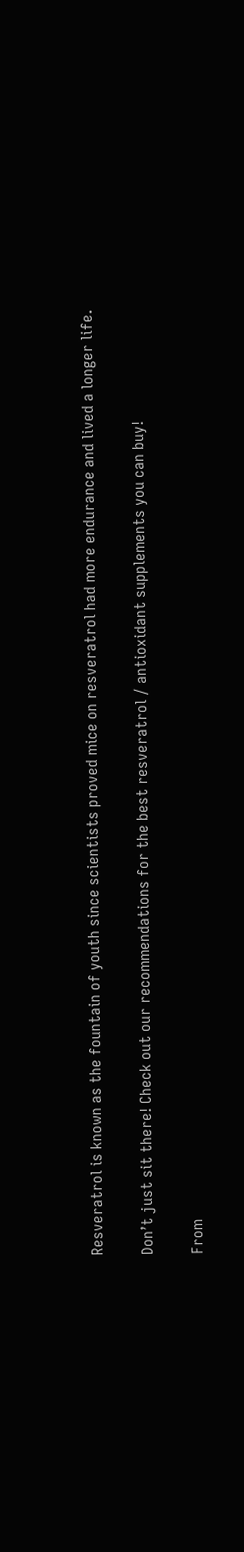Resveratrol is known as the fountain of youth since scientists proved mice on resveratrol had more endurance and lived a longer life.

Don’t just sit there! Check out our recommendations for the best resveratrol / antioxidant supplements you can buy!

From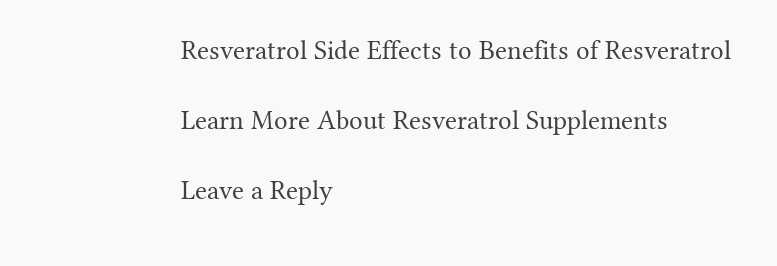Resveratrol Side Effects to Benefits of Resveratrol

Learn More About Resveratrol Supplements

Leave a Reply